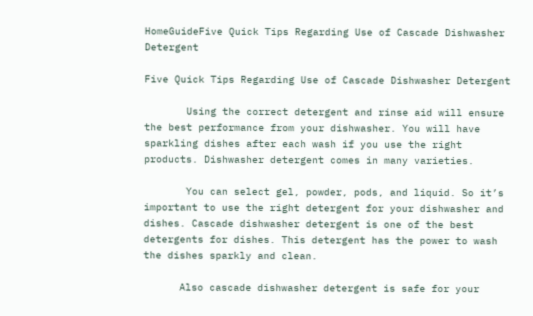HomeGuideFive Quick Tips Regarding Use of Cascade Dishwasher Detergent

Five Quick Tips Regarding Use of Cascade Dishwasher Detergent

       Using the correct detergent and rinse aid will ensure the best performance from your dishwasher. You will have sparkling dishes after each wash if you use the right products. Dishwasher detergent comes in many varieties.

       You can select gel, powder, pods, and liquid. So it’s important to use the right detergent for your dishwasher and dishes. Cascade dishwasher detergent is one of the best detergents for dishes. This detergent has the power to wash the dishes sparkly and clean.

      Also cascade dishwasher detergent is safe for your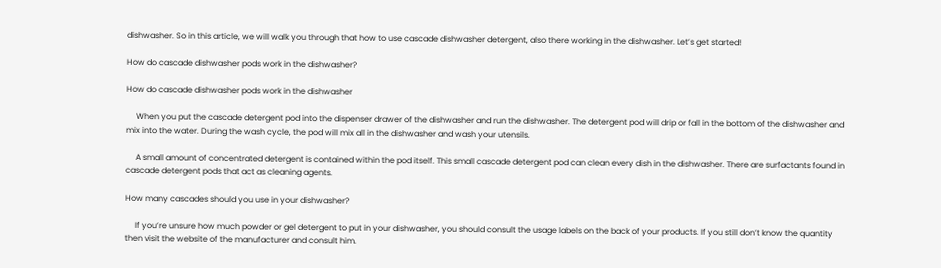dishwasher. So in this article, we will walk you through that how to use cascade dishwasher detergent, also there working in the dishwasher. Let’s get started!

How do cascade dishwasher pods work in the dishwasher?

How do cascade dishwasher pods work in the dishwasher

     When you put the cascade detergent pod into the dispenser drawer of the dishwasher and run the dishwasher. The detergent pod will drip or fall in the bottom of the dishwasher and mix into the water. During the wash cycle, the pod will mix all in the dishwasher and wash your utensils.

     A small amount of concentrated detergent is contained within the pod itself. This small cascade detergent pod can clean every dish in the dishwasher. There are surfactants found in cascade detergent pods that act as cleaning agents.

How many cascades should you use in your dishwasher?

     If you’re unsure how much powder or gel detergent to put in your dishwasher, you should consult the usage labels on the back of your products. If you still don’t know the quantity then visit the website of the manufacturer and consult him.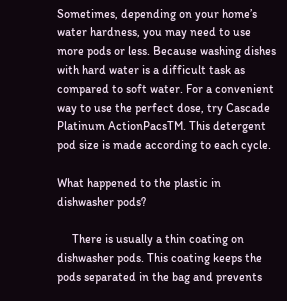Sometimes, depending on your home’s water hardness, you may need to use more pods or less. Because washing dishes with hard water is a difficult task as compared to soft water. For a convenient way to use the perfect dose, try Cascade Platinum ActionPacsTM. This detergent pod size is made according to each cycle.

What happened to the plastic in dishwasher pods?

     There is usually a thin coating on dishwasher pods. This coating keeps the pods separated in the bag and prevents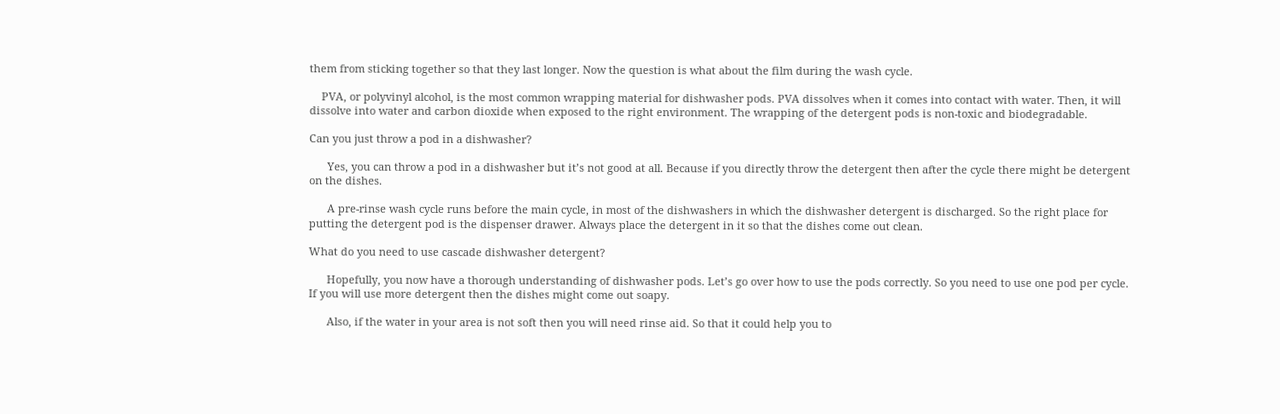them from sticking together so that they last longer. Now the question is what about the film during the wash cycle.

    PVA, or polyvinyl alcohol, is the most common wrapping material for dishwasher pods. PVA dissolves when it comes into contact with water. Then, it will dissolve into water and carbon dioxide when exposed to the right environment. The wrapping of the detergent pods is non-toxic and biodegradable.

Can you just throw a pod in a dishwasher?

      Yes, you can throw a pod in a dishwasher but it’s not good at all. Because if you directly throw the detergent then after the cycle there might be detergent on the dishes.

      A pre-rinse wash cycle runs before the main cycle, in most of the dishwashers in which the dishwasher detergent is discharged. So the right place for putting the detergent pod is the dispenser drawer. Always place the detergent in it so that the dishes come out clean.

What do you need to use cascade dishwasher detergent?

      Hopefully, you now have a thorough understanding of dishwasher pods. Let’s go over how to use the pods correctly. So you need to use one pod per cycle. If you will use more detergent then the dishes might come out soapy.

      Also, if the water in your area is not soft then you will need rinse aid. So that it could help you to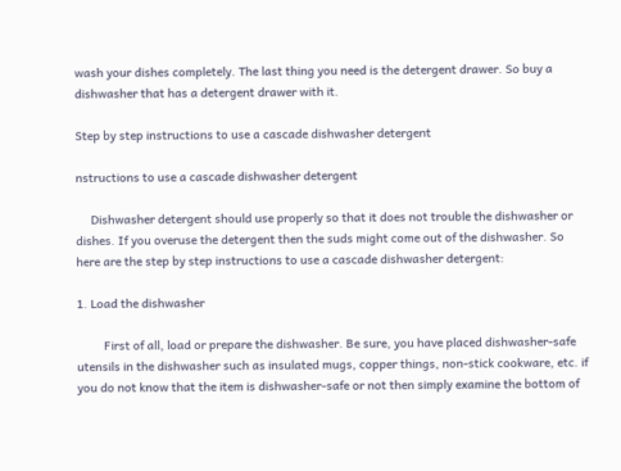wash your dishes completely. The last thing you need is the detergent drawer. So buy a dishwasher that has a detergent drawer with it.

Step by step instructions to use a cascade dishwasher detergent

nstructions to use a cascade dishwasher detergent

     Dishwasher detergent should use properly so that it does not trouble the dishwasher or dishes. If you overuse the detergent then the suds might come out of the dishwasher. So here are the step by step instructions to use a cascade dishwasher detergent:

1. Load the dishwasher

         First of all, load or prepare the dishwasher. Be sure, you have placed dishwasher-safe utensils in the dishwasher such as insulated mugs, copper things, non-stick cookware, etc. if you do not know that the item is dishwasher-safe or not then simply examine the bottom of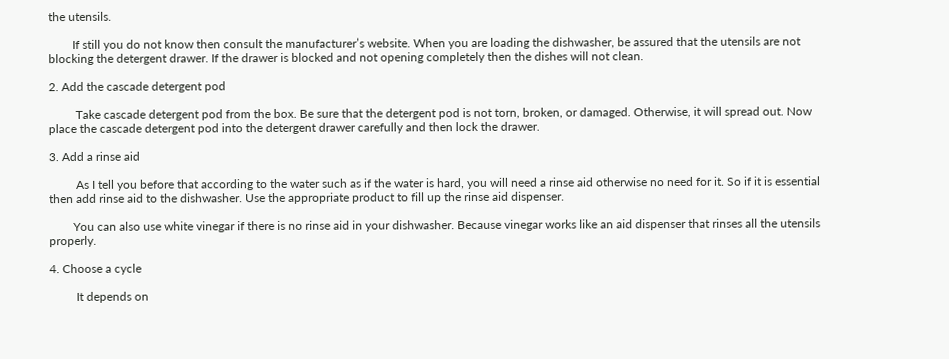the utensils.

        If still you do not know then consult the manufacturer’s website. When you are loading the dishwasher, be assured that the utensils are not blocking the detergent drawer. If the drawer is blocked and not opening completely then the dishes will not clean.

2. Add the cascade detergent pod

         Take cascade detergent pod from the box. Be sure that the detergent pod is not torn, broken, or damaged. Otherwise, it will spread out. Now place the cascade detergent pod into the detergent drawer carefully and then lock the drawer.

3. Add a rinse aid

         As I tell you before that according to the water such as if the water is hard, you will need a rinse aid otherwise no need for it. So if it is essential then add rinse aid to the dishwasher. Use the appropriate product to fill up the rinse aid dispenser.

        You can also use white vinegar if there is no rinse aid in your dishwasher. Because vinegar works like an aid dispenser that rinses all the utensils properly.

4. Choose a cycle

         It depends on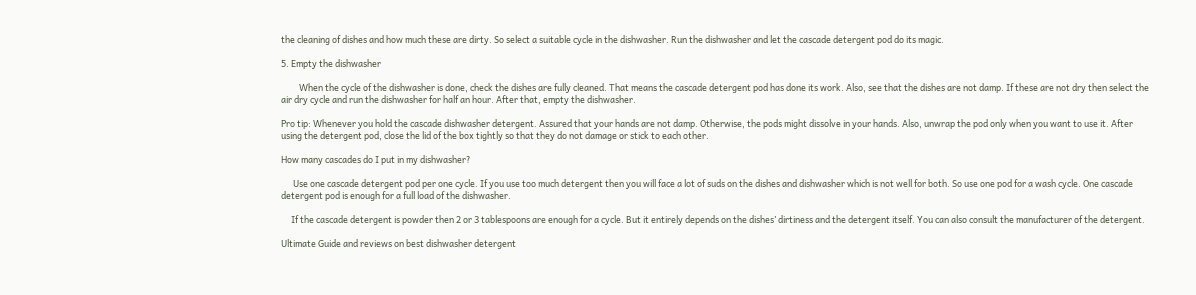the cleaning of dishes and how much these are dirty. So select a suitable cycle in the dishwasher. Run the dishwasher and let the cascade detergent pod do its magic.

5. Empty the dishwasher

         When the cycle of the dishwasher is done, check the dishes are fully cleaned. That means the cascade detergent pod has done its work. Also, see that the dishes are not damp. If these are not dry then select the air dry cycle and run the dishwasher for half an hour. After that, empty the dishwasher.

Pro tip: Whenever you hold the cascade dishwasher detergent. Assured that your hands are not damp. Otherwise, the pods might dissolve in your hands. Also, unwrap the pod only when you want to use it. After using the detergent pod, close the lid of the box tightly so that they do not damage or stick to each other.

How many cascades do I put in my dishwasher?

      Use one cascade detergent pod per one cycle. If you use too much detergent then you will face a lot of suds on the dishes and dishwasher which is not well for both. So use one pod for a wash cycle. One cascade detergent pod is enough for a full load of the dishwasher.

     If the cascade detergent is powder then 2 or 3 tablespoons are enough for a cycle. But it entirely depends on the dishes’ dirtiness and the detergent itself. You can also consult the manufacturer of the detergent.

Ultimate Guide and reviews on best dishwasher detergent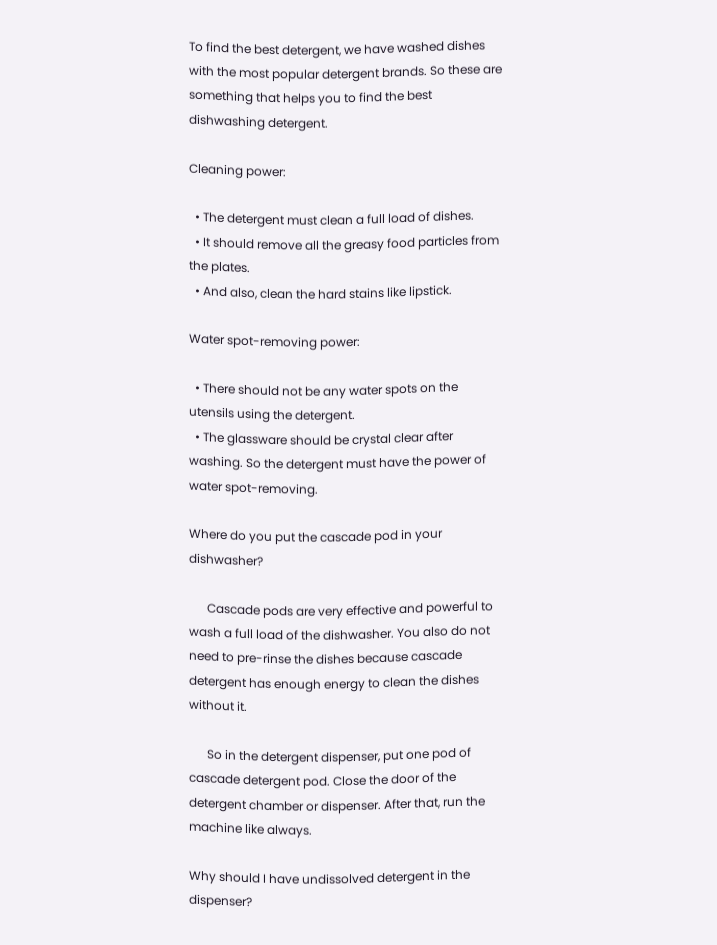To find the best detergent, we have washed dishes with the most popular detergent brands. So these are something that helps you to find the best dishwashing detergent.

Cleaning power:

  • The detergent must clean a full load of dishes.
  • It should remove all the greasy food particles from the plates.
  • And also, clean the hard stains like lipstick.

Water spot-removing power:

  • There should not be any water spots on the utensils using the detergent.
  • The glassware should be crystal clear after washing. So the detergent must have the power of water spot-removing.

Where do you put the cascade pod in your dishwasher?

      Cascade pods are very effective and powerful to wash a full load of the dishwasher. You also do not need to pre-rinse the dishes because cascade detergent has enough energy to clean the dishes without it.

      So in the detergent dispenser, put one pod of cascade detergent pod. Close the door of the detergent chamber or dispenser. After that, run the machine like always.

Why should I have undissolved detergent in the dispenser?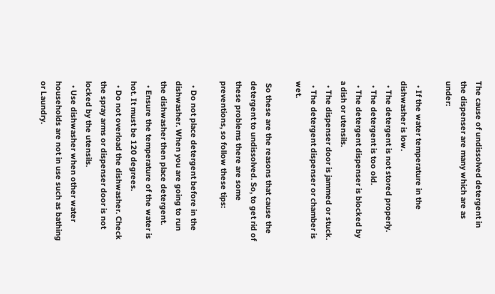The cause of undissolved detergent in the dispenser are many which are as under:

  • If the water temperature in the dishwasher is low.
  • The detergent is not stored properly.
  • The detergent is too old.
  • The detergent dispenser is blocked by a dish or utensils.
  • The dispenser door is jammed or stuck.
  • The detergent dispenser or chamber is wet.

 So these are the reasons that cause the detergent to undissolved. So, to get rid of these problems there are some preventions, so follow these tips:

  • Do not place detergent before in the dishwasher. When you are going to run the dishwasher then place detergent.
  • Ensure the temperature of the water is hot. It must be 120 degrees.
  • Do not overload the dishwasher. Check the spray arms or dispenser door is not locked by the utensils.
  • Use dishwasher when other water households are not in use such as bathing or Laundry.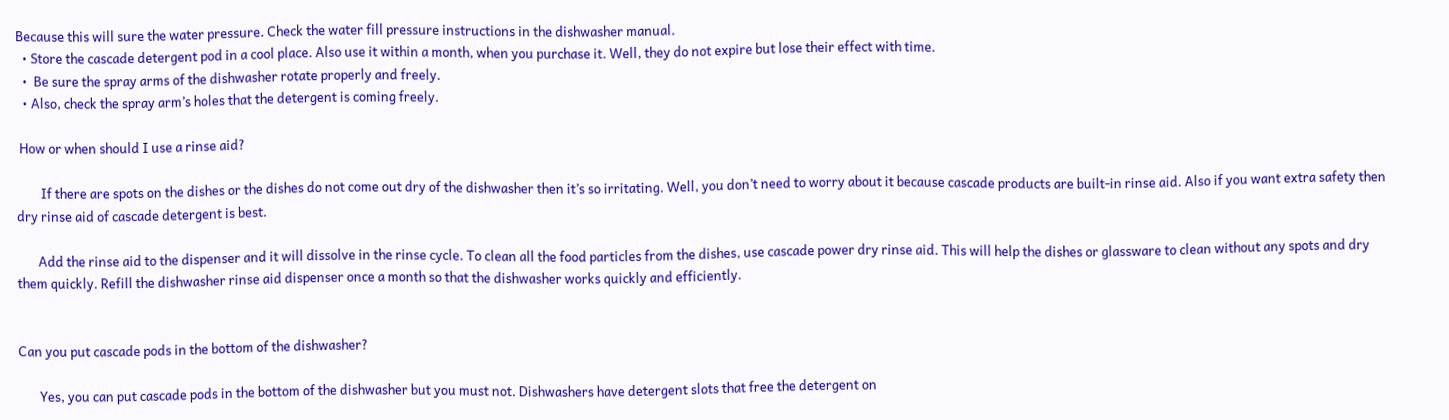Because this will sure the water pressure. Check the water fill pressure instructions in the dishwasher manual.
  • Store the cascade detergent pod in a cool place. Also use it within a month, when you purchase it. Well, they do not expire but lose their effect with time.
  •  Be sure the spray arms of the dishwasher rotate properly and freely.
  • Also, check the spray arm’s holes that the detergent is coming freely.

 How or when should I use a rinse aid?

        If there are spots on the dishes or the dishes do not come out dry of the dishwasher then it’s so irritating. Well, you don’t need to worry about it because cascade products are built-in rinse aid. Also if you want extra safety then dry rinse aid of cascade detergent is best.

       Add the rinse aid to the dispenser and it will dissolve in the rinse cycle. To clean all the food particles from the dishes, use cascade power dry rinse aid. This will help the dishes or glassware to clean without any spots and dry them quickly. Refill the dishwasher rinse aid dispenser once a month so that the dishwasher works quickly and efficiently.


Can you put cascade pods in the bottom of the dishwasher?

       Yes, you can put cascade pods in the bottom of the dishwasher but you must not. Dishwashers have detergent slots that free the detergent on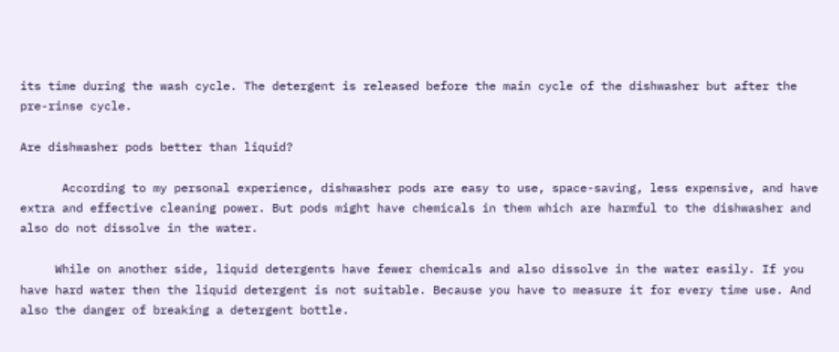its time during the wash cycle. The detergent is released before the main cycle of the dishwasher but after the pre-rinse cycle.

Are dishwasher pods better than liquid?

      According to my personal experience, dishwasher pods are easy to use, space-saving, less expensive, and have extra and effective cleaning power. But pods might have chemicals in them which are harmful to the dishwasher and also do not dissolve in the water.

     While on another side, liquid detergents have fewer chemicals and also dissolve in the water easily. If you have hard water then the liquid detergent is not suitable. Because you have to measure it for every time use. And also the danger of breaking a detergent bottle.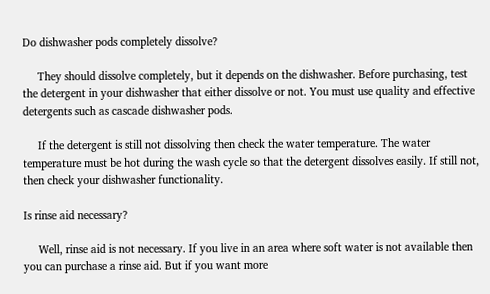Do dishwasher pods completely dissolve?

     They should dissolve completely, but it depends on the dishwasher. Before purchasing, test the detergent in your dishwasher that either dissolve or not. You must use quality and effective detergents such as cascade dishwasher pods.

     If the detergent is still not dissolving then check the water temperature. The water temperature must be hot during the wash cycle so that the detergent dissolves easily. If still not, then check your dishwasher functionality.

Is rinse aid necessary?

     Well, rinse aid is not necessary. If you live in an area where soft water is not available then you can purchase a rinse aid. But if you want more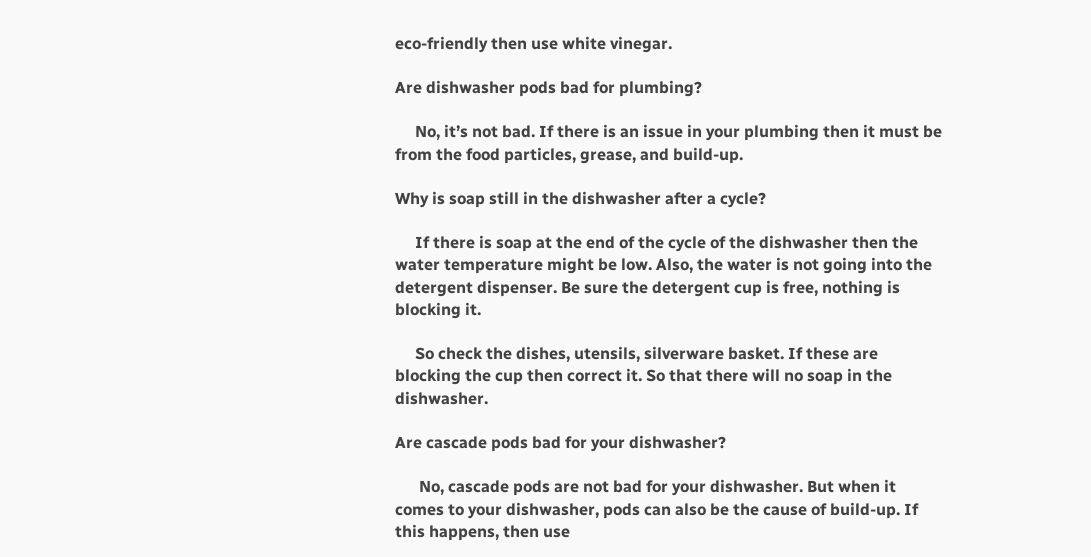eco-friendly then use white vinegar.

Are dishwasher pods bad for plumbing?

     No, it’s not bad. If there is an issue in your plumbing then it must be from the food particles, grease, and build-up.

Why is soap still in the dishwasher after a cycle?

     If there is soap at the end of the cycle of the dishwasher then the water temperature might be low. Also, the water is not going into the detergent dispenser. Be sure the detergent cup is free, nothing is blocking it.

     So check the dishes, utensils, silverware basket. If these are blocking the cup then correct it. So that there will no soap in the dishwasher.

Are cascade pods bad for your dishwasher?

      No, cascade pods are not bad for your dishwasher. But when it comes to your dishwasher, pods can also be the cause of build-up. If this happens, then use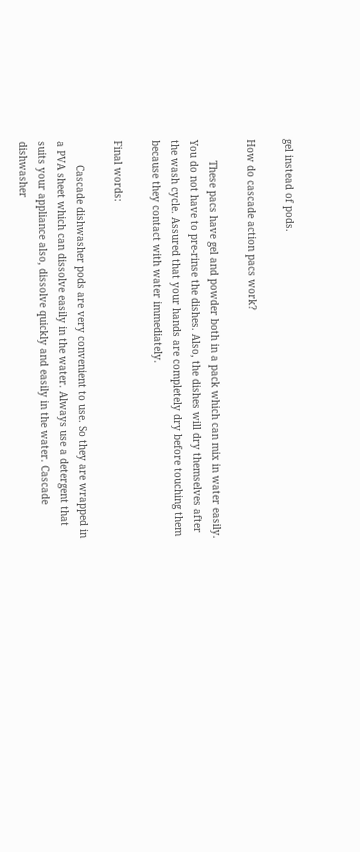gel instead of pods.

How do cascade action pacs work?

       These pacs have gel and powder both in a pack which can mix in water easily. You do not have to pre-rinse the dishes. Also, the dishes will dry themselves after the wash cycle. Assured that your hands are completely dry before touching them because they contact with water immediately.

Final words:

        Cascade dishwasher pods are very convenient to use. So they are wrapped in a PVA sheet which can dissolve easily in the water. Always use a detergent that suits your appliance also, dissolve quickly and easily in the water. Cascade dishwasher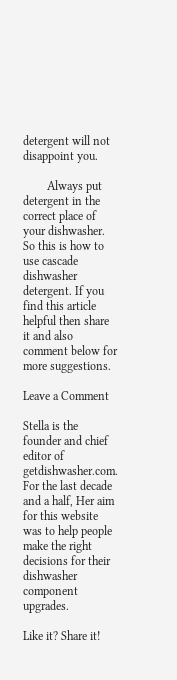detergent will not disappoint you.

        Always put detergent in the correct place of your dishwasher. So this is how to use cascade dishwasher detergent. If you find this article helpful then share it and also comment below for more suggestions.

Leave a Comment

Stella is the founder and chief editor of getdishwasher.com. For the last decade and a half, Her aim for this website was to help people make the right decisions for their dishwasher component upgrades.

Like it? Share it!